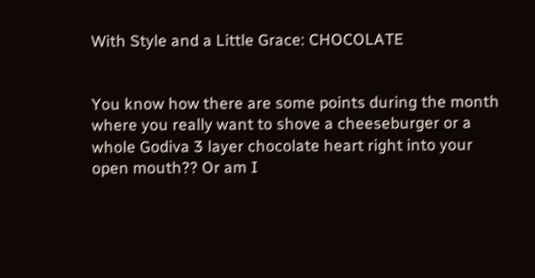With Style and a Little Grace: CHOCOLATE


You know how there are some points during the month where you really want to shove a cheeseburger or a whole Godiva 3 layer chocolate heart right into your open mouth?? Or am I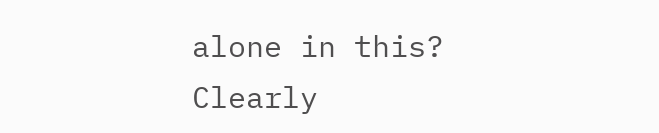alone in this? Clearly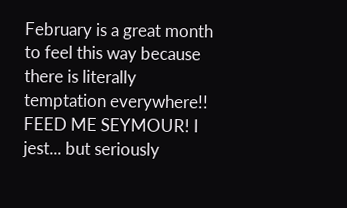February is a great month to feel this way because there is literally temptation everywhere!! FEED ME SEYMOUR! I jest... but seriously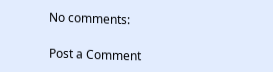No comments:

Post a Comment